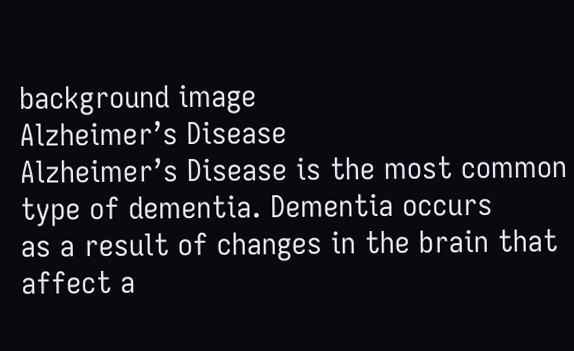background image
Alzheimer’s Disease
Alzheimer’s Disease is the most common type of dementia. Dementia occurs
as a result of changes in the brain that affect a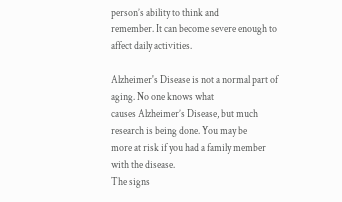person’s ability to think and
remember. It can become severe enough to affect daily activities.

Alzheimer's Disease is not a normal part of aging. No one knows what
causes Alzheimer’s Disease, but much research is being done. You may be
more at risk if you had a family member with the disease.
The signs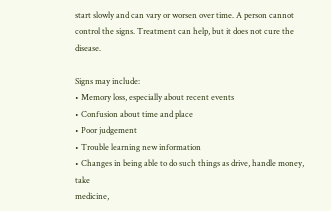start slowly and can vary or worsen over time. A person cannot
control the signs. Treatment can help, but it does not cure the disease.

Signs may include:
• Memory loss, especially about recent events
• Confusion about time and place
• Poor judgement
• Trouble learning new information
• Changes in being able to do such things as drive, handle money, take
medicine,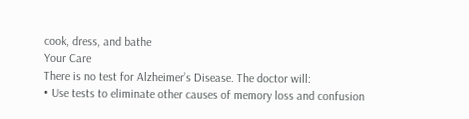cook, dress, and bathe
Your Care
There is no test for Alzheimer’s Disease. The doctor will:
• Use tests to eliminate other causes of memory loss and confusion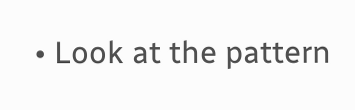• Look at the pattern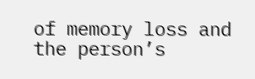of memory loss and the person’s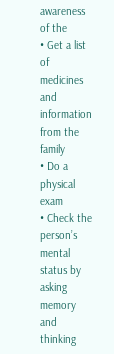awareness of the
• Get a list of medicines and information from the family
• Do a physical exam
• Check the person’s mental status by asking memory and thinking